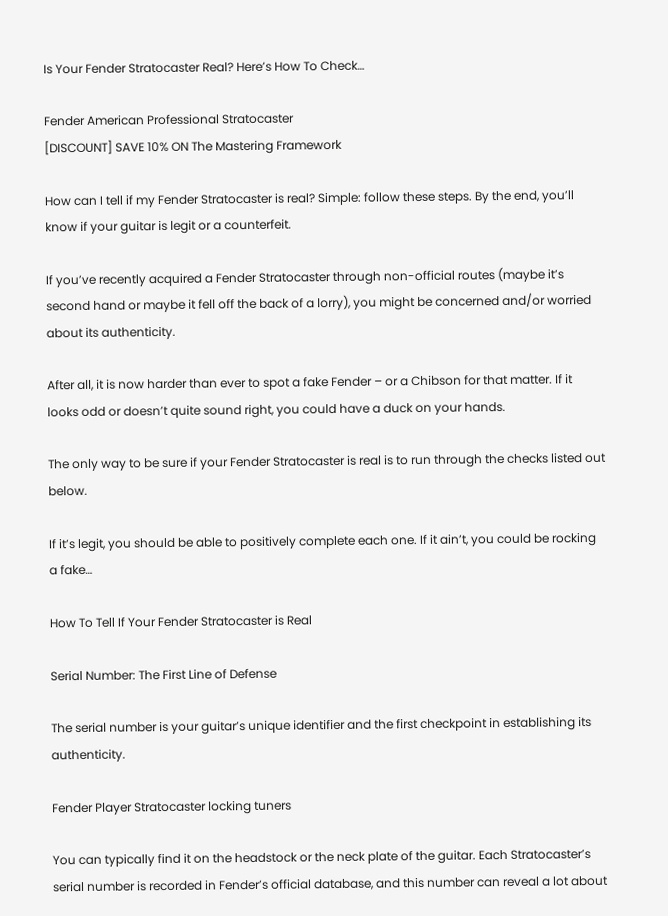Is Your Fender Stratocaster Real? Here’s How To Check…

Fender American Professional Stratocaster
[DISCOUNT] SAVE 10% ON The Mastering Framework

How can I tell if my Fender Stratocaster is real? Simple: follow these steps. By the end, you’ll know if your guitar is legit or a counterfeit.

If you’ve recently acquired a Fender Stratocaster through non-official routes (maybe it’s second hand or maybe it fell off the back of a lorry), you might be concerned and/or worried about its authenticity.

After all, it is now harder than ever to spot a fake Fender – or a Chibson for that matter. If it looks odd or doesn’t quite sound right, you could have a duck on your hands.

The only way to be sure if your Fender Stratocaster is real is to run through the checks listed out below.

If it’s legit, you should be able to positively complete each one. If it ain’t, you could be rocking a fake…

How To Tell If Your Fender Stratocaster is Real

Serial Number: The First Line of Defense

The serial number is your guitar’s unique identifier and the first checkpoint in establishing its authenticity.

Fender Player Stratocaster locking tuners

You can typically find it on the headstock or the neck plate of the guitar. Each Stratocaster’s serial number is recorded in Fender’s official database, and this number can reveal a lot about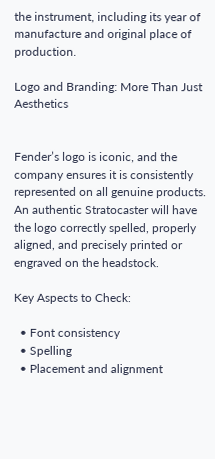the instrument, including its year of manufacture and original place of production.

Logo and Branding: More Than Just Aesthetics


Fender’s logo is iconic, and the company ensures it is consistently represented on all genuine products. An authentic Stratocaster will have the logo correctly spelled, properly aligned, and precisely printed or engraved on the headstock.

Key Aspects to Check:

  • Font consistency
  • Spelling
  • Placement and alignment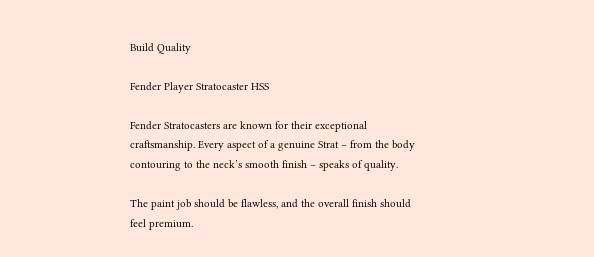Build Quality

Fender Player Stratocaster HSS

Fender Stratocasters are known for their exceptional craftsmanship. Every aspect of a genuine Strat – from the body contouring to the neck’s smooth finish – speaks of quality.

The paint job should be flawless, and the overall finish should feel premium.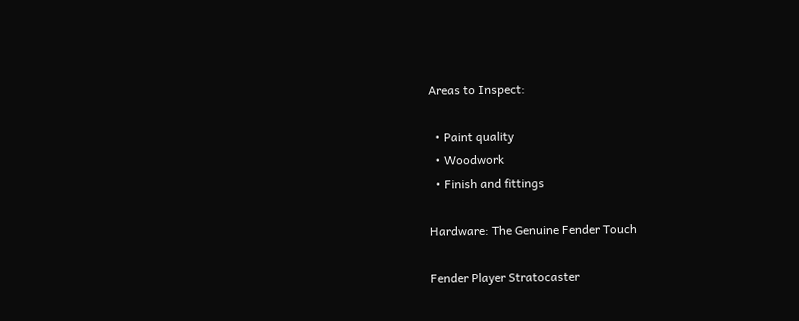Areas to Inspect:

  • Paint quality
  • Woodwork
  • Finish and fittings

Hardware: The Genuine Fender Touch

Fender Player Stratocaster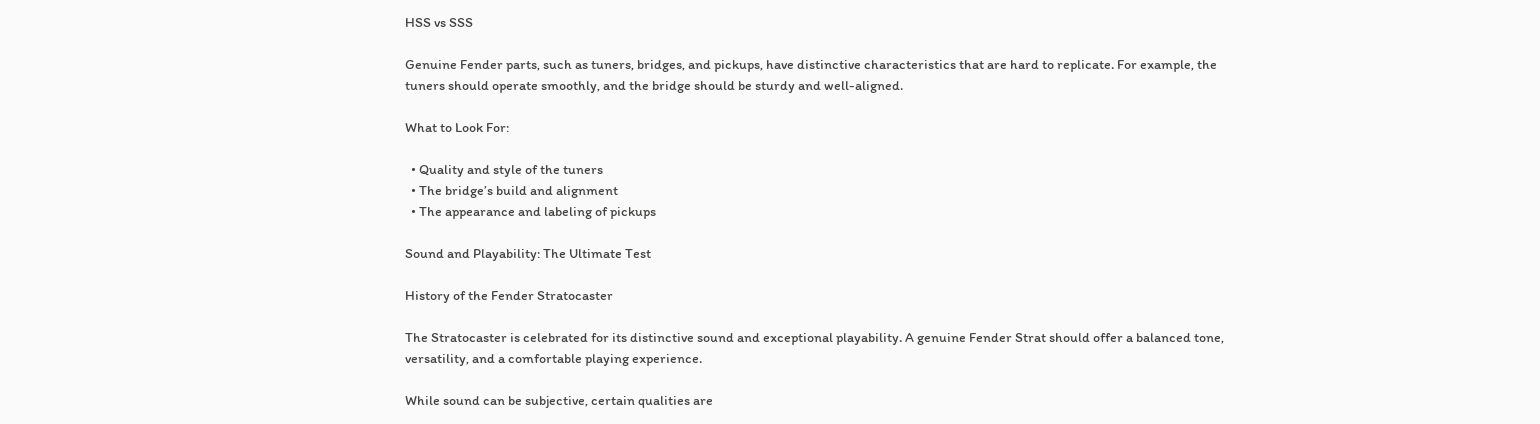HSS vs SSS

Genuine Fender parts, such as tuners, bridges, and pickups, have distinctive characteristics that are hard to replicate. For example, the tuners should operate smoothly, and the bridge should be sturdy and well-aligned.

What to Look For:

  • Quality and style of the tuners
  • The bridge’s build and alignment
  • The appearance and labeling of pickups

Sound and Playability: The Ultimate Test

History of the Fender Stratocaster

The Stratocaster is celebrated for its distinctive sound and exceptional playability. A genuine Fender Strat should offer a balanced tone, versatility, and a comfortable playing experience.

While sound can be subjective, certain qualities are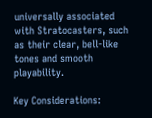universally associated with Stratocasters, such as their clear, bell-like tones and smooth playability.

Key Considerations: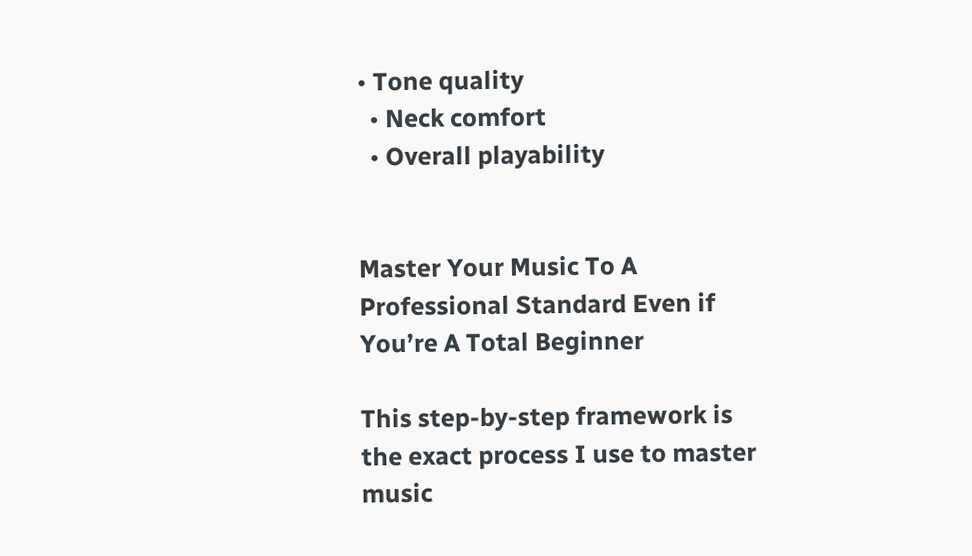• Tone quality
  • Neck comfort
  • Overall playability


Master Your Music To A Professional Standard Even if You’re A Total Beginner

This step-by-step framework is the exact process I use to master music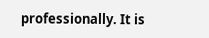professionally. It is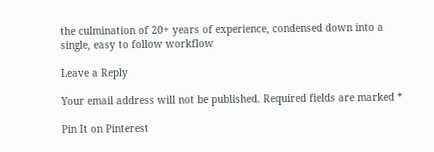the culmination of 20+ years of experience, condensed down into a single, easy to follow workflow

Leave a Reply

Your email address will not be published. Required fields are marked *

Pin It on Pinterest